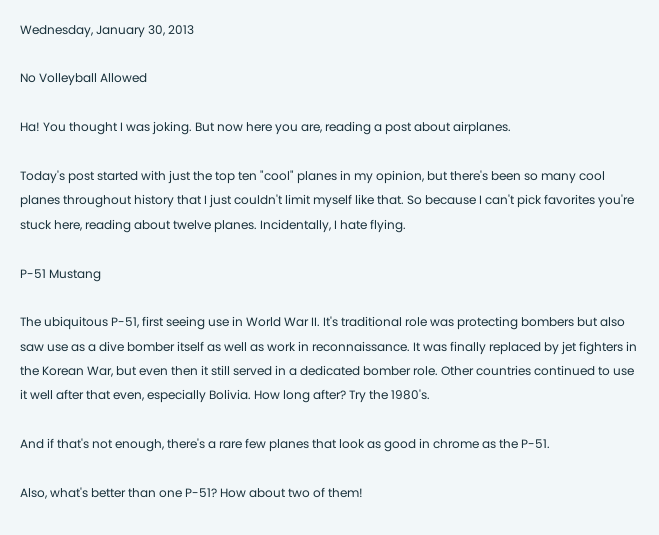Wednesday, January 30, 2013

No Volleyball Allowed

Ha! You thought I was joking. But now here you are, reading a post about airplanes.

Today's post started with just the top ten "cool" planes in my opinion, but there's been so many cool planes throughout history that I just couldn't limit myself like that. So because I can't pick favorites you're stuck here, reading about twelve planes. Incidentally, I hate flying.

P-51 Mustang

The ubiquitous P-51, first seeing use in World War II. It's traditional role was protecting bombers but also saw use as a dive bomber itself as well as work in reconnaissance. It was finally replaced by jet fighters in the Korean War, but even then it still served in a dedicated bomber role. Other countries continued to use it well after that even, especially Bolivia. How long after? Try the 1980's.

And if that's not enough, there's a rare few planes that look as good in chrome as the P-51.

Also, what's better than one P-51? How about two of them!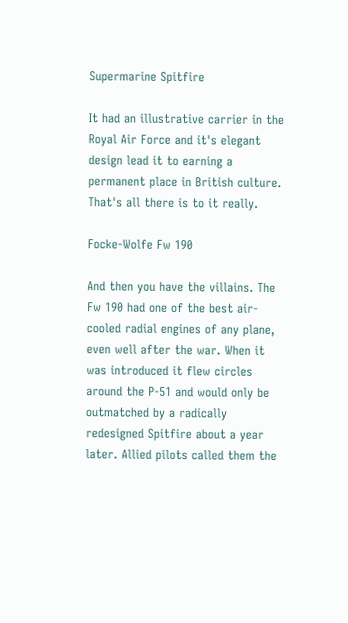Supermarine Spitfire

It had an illustrative carrier in the Royal Air Force and it's elegant design lead it to earning a permanent place in British culture. That's all there is to it really.

Focke-Wolfe Fw 190

And then you have the villains. The Fw 190 had one of the best air-cooled radial engines of any plane, even well after the war. When it was introduced it flew circles around the P-51 and would only be outmatched by a radically redesigned Spitfire about a year later. Allied pilots called them the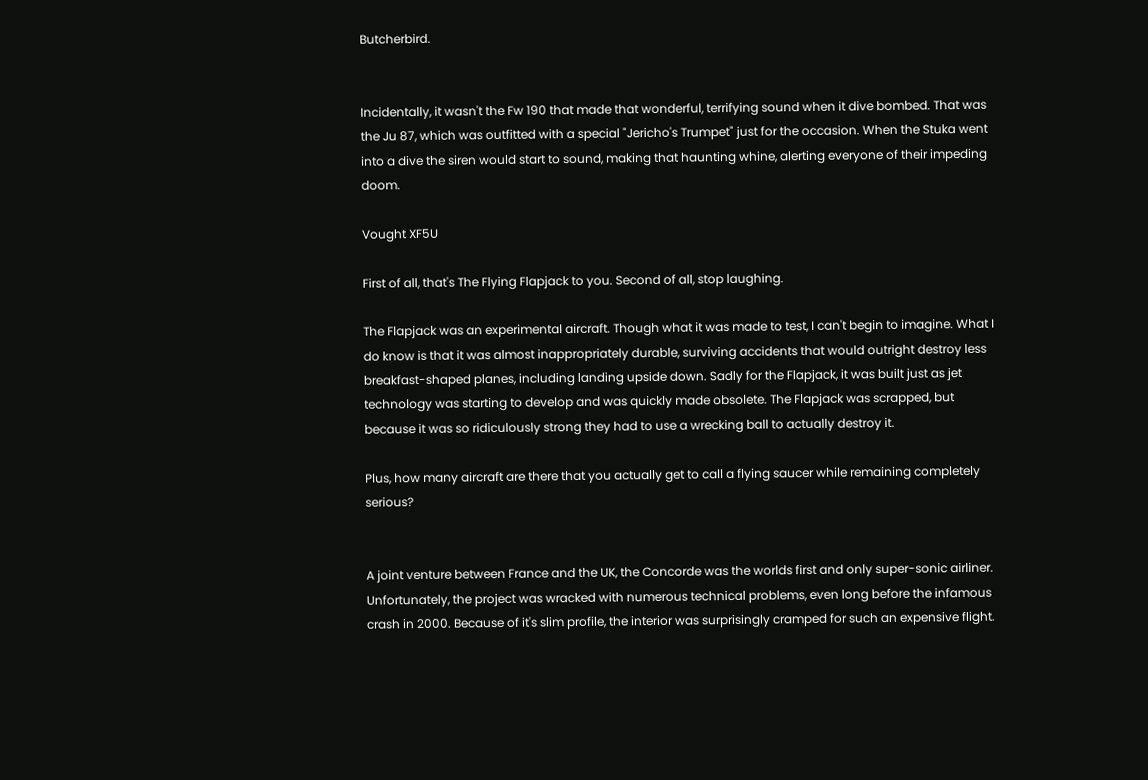Butcherbird.


Incidentally, it wasn't the Fw 190 that made that wonderful, terrifying sound when it dive bombed. That was the Ju 87, which was outfitted with a special "Jericho's Trumpet" just for the occasion. When the Stuka went into a dive the siren would start to sound, making that haunting whine, alerting everyone of their impeding doom.

Vought XF5U

First of all, that's The Flying Flapjack to you. Second of all, stop laughing.

The Flapjack was an experimental aircraft. Though what it was made to test, I can't begin to imagine. What I do know is that it was almost inappropriately durable, surviving accidents that would outright destroy less breakfast-shaped planes, including landing upside down. Sadly for the Flapjack, it was built just as jet technology was starting to develop and was quickly made obsolete. The Flapjack was scrapped, but because it was so ridiculously strong they had to use a wrecking ball to actually destroy it.

Plus, how many aircraft are there that you actually get to call a flying saucer while remaining completely serious?


A joint venture between France and the UK, the Concorde was the worlds first and only super-sonic airliner. Unfortunately, the project was wracked with numerous technical problems, even long before the infamous crash in 2000. Because of it's slim profile, the interior was surprisingly cramped for such an expensive flight.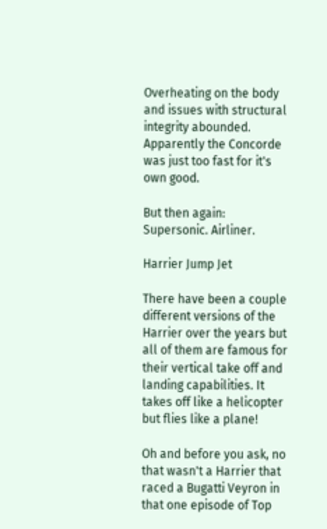Overheating on the body and issues with structural integrity abounded. Apparently the Concorde was just too fast for it's own good.

But then again: Supersonic. Airliner.

Harrier Jump Jet

There have been a couple different versions of the Harrier over the years but all of them are famous for their vertical take off and landing capabilities. It takes off like a helicopter but flies like a plane!

Oh and before you ask, no that wasn't a Harrier that raced a Bugatti Veyron in that one episode of Top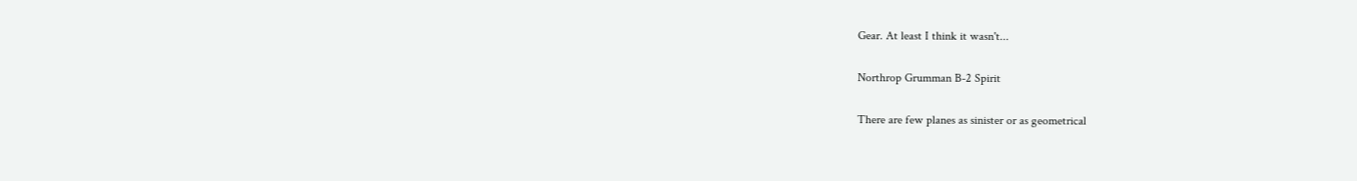Gear. At least I think it wasn't...

Northrop Grumman B-2 Spirit

There are few planes as sinister or as geometrical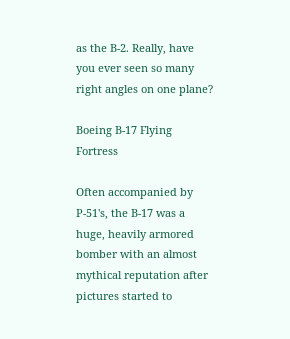as the B-2. Really, have you ever seen so many right angles on one plane?

Boeing B-17 Flying Fortress

Often accompanied by P-51's, the B-17 was a huge, heavily armored bomber with an almost mythical reputation after pictures started to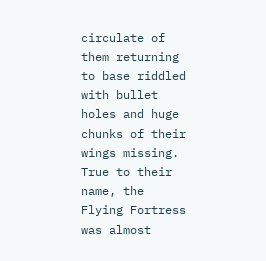circulate of them returning to base riddled with bullet holes and huge chunks of their wings missing. True to their name, the Flying Fortress was almost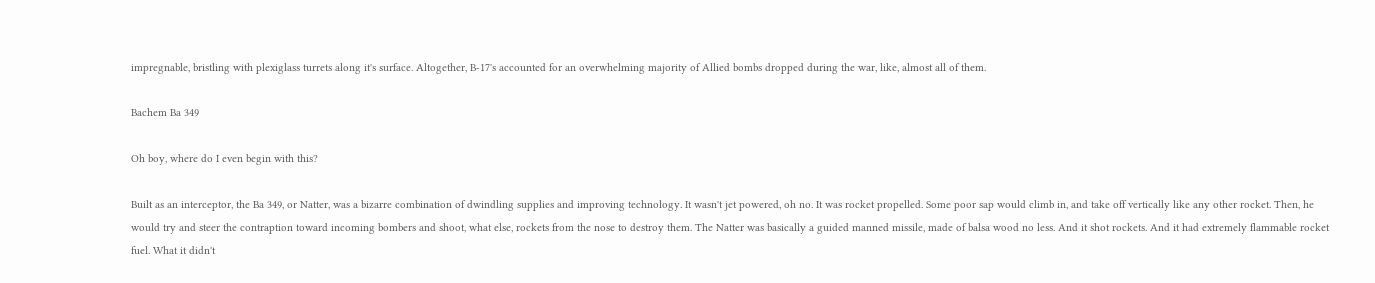impregnable, bristling with plexiglass turrets along it's surface. Altogether, B-17's accounted for an overwhelming majority of Allied bombs dropped during the war, like, almost all of them.

Bachem Ba 349

Oh boy, where do I even begin with this?

Built as an interceptor, the Ba 349, or Natter, was a bizarre combination of dwindling supplies and improving technology. It wasn't jet powered, oh no. It was rocket propelled. Some poor sap would climb in, and take off vertically like any other rocket. Then, he would try and steer the contraption toward incoming bombers and shoot, what else, rockets from the nose to destroy them. The Natter was basically a guided manned missile, made of balsa wood no less. And it shot rockets. And it had extremely flammable rocket fuel. What it didn't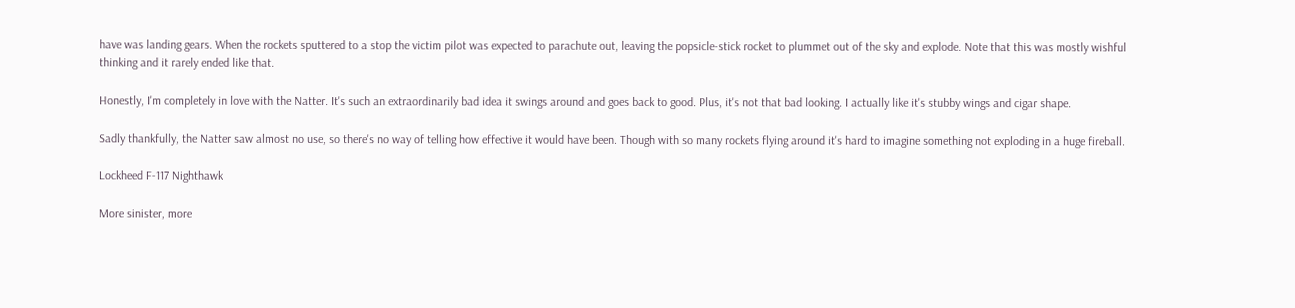have was landing gears. When the rockets sputtered to a stop the victim pilot was expected to parachute out, leaving the popsicle-stick rocket to plummet out of the sky and explode. Note that this was mostly wishful thinking and it rarely ended like that.

Honestly, I'm completely in love with the Natter. It's such an extraordinarily bad idea it swings around and goes back to good. Plus, it's not that bad looking. I actually like it's stubby wings and cigar shape.

Sadly thankfully, the Natter saw almost no use, so there's no way of telling how effective it would have been. Though with so many rockets flying around it's hard to imagine something not exploding in a huge fireball.

Lockheed F-117 Nighthawk

More sinister, more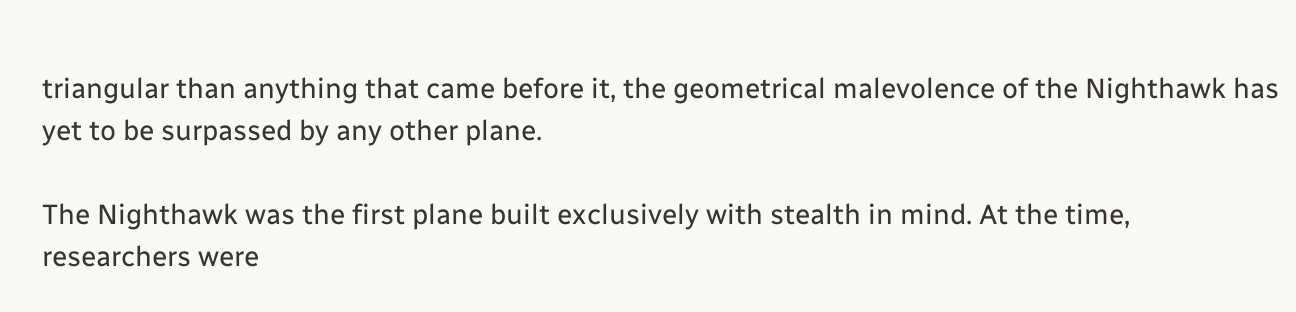triangular than anything that came before it, the geometrical malevolence of the Nighthawk has yet to be surpassed by any other plane.

The Nighthawk was the first plane built exclusively with stealth in mind. At the time, researchers were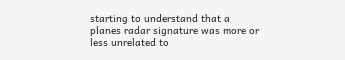starting to understand that a planes radar signature was more or less unrelated to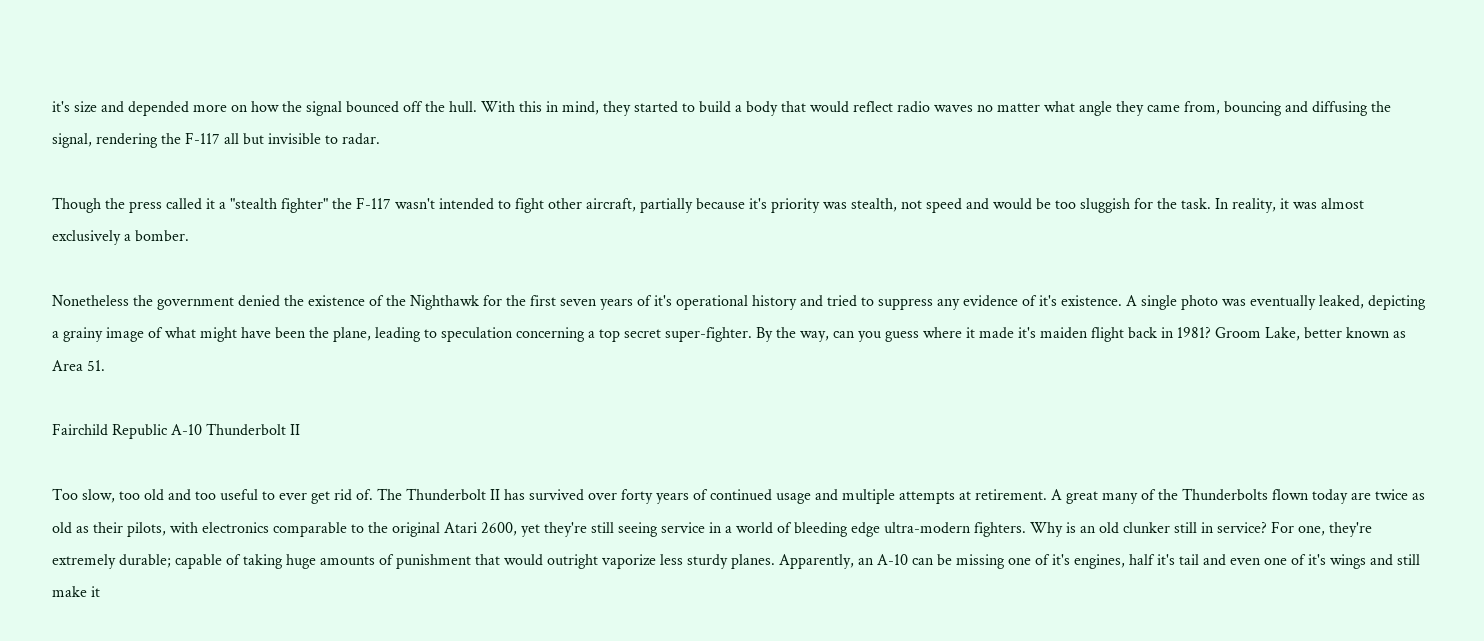it's size and depended more on how the signal bounced off the hull. With this in mind, they started to build a body that would reflect radio waves no matter what angle they came from, bouncing and diffusing the signal, rendering the F-117 all but invisible to radar.

Though the press called it a "stealth fighter" the F-117 wasn't intended to fight other aircraft, partially because it's priority was stealth, not speed and would be too sluggish for the task. In reality, it was almost exclusively a bomber.

Nonetheless the government denied the existence of the Nighthawk for the first seven years of it's operational history and tried to suppress any evidence of it's existence. A single photo was eventually leaked, depicting a grainy image of what might have been the plane, leading to speculation concerning a top secret super-fighter. By the way, can you guess where it made it's maiden flight back in 1981? Groom Lake, better known as Area 51.

Fairchild Republic A-10 Thunderbolt II

Too slow, too old and too useful to ever get rid of. The Thunderbolt II has survived over forty years of continued usage and multiple attempts at retirement. A great many of the Thunderbolts flown today are twice as old as their pilots, with electronics comparable to the original Atari 2600, yet they're still seeing service in a world of bleeding edge ultra-modern fighters. Why is an old clunker still in service? For one, they're extremely durable; capable of taking huge amounts of punishment that would outright vaporize less sturdy planes. Apparently, an A-10 can be missing one of it's engines, half it's tail and even one of it's wings and still make it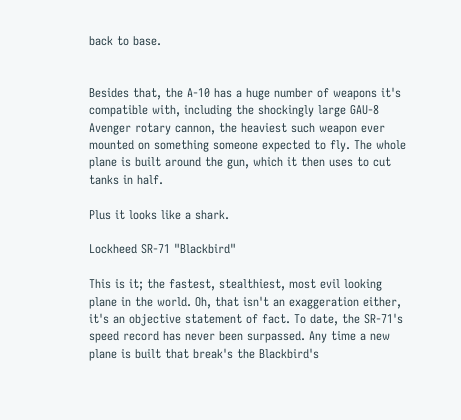back to base.


Besides that, the A-10 has a huge number of weapons it's compatible with, including the shockingly large GAU-8 Avenger rotary cannon, the heaviest such weapon ever mounted on something someone expected to fly. The whole plane is built around the gun, which it then uses to cut tanks in half.

Plus it looks like a shark.

Lockheed SR-71 "Blackbird"

This is it; the fastest, stealthiest, most evil looking plane in the world. Oh, that isn't an exaggeration either, it's an objective statement of fact. To date, the SR-71's speed record has never been surpassed. Any time a new plane is built that break's the Blackbird's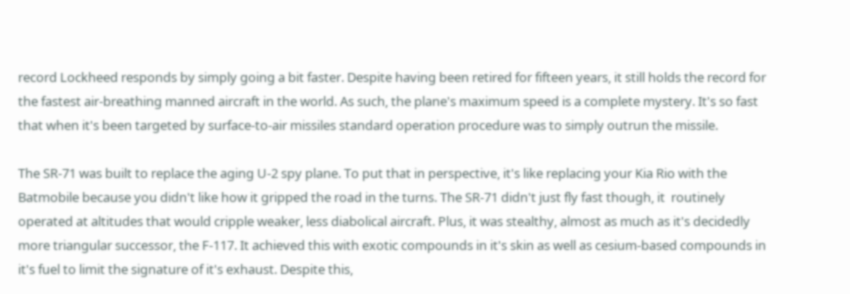record Lockheed responds by simply going a bit faster. Despite having been retired for fifteen years, it still holds the record for the fastest air-breathing manned aircraft in the world. As such, the plane's maximum speed is a complete mystery. It's so fast that when it's been targeted by surface-to-air missiles standard operation procedure was to simply outrun the missile.

The SR-71 was built to replace the aging U-2 spy plane. To put that in perspective, it's like replacing your Kia Rio with the Batmobile because you didn't like how it gripped the road in the turns. The SR-71 didn't just fly fast though, it  routinely operated at altitudes that would cripple weaker, less diabolical aircraft. Plus, it was stealthy, almost as much as it's decidedly more triangular successor, the F-117. It achieved this with exotic compounds in it's skin as well as cesium-based compounds in it's fuel to limit the signature of it's exhaust. Despite this,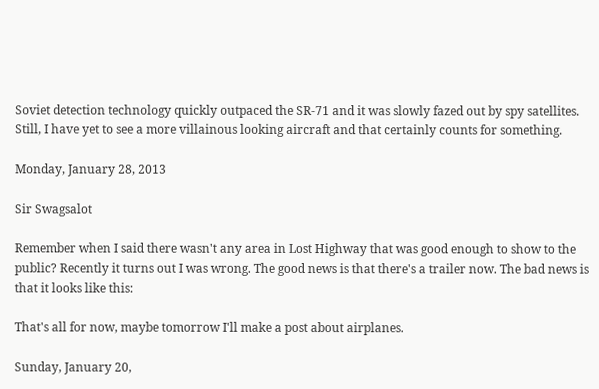Soviet detection technology quickly outpaced the SR-71 and it was slowly fazed out by spy satellites. Still, I have yet to see a more villainous looking aircraft and that certainly counts for something.

Monday, January 28, 2013

Sir Swagsalot

Remember when I said there wasn't any area in Lost Highway that was good enough to show to the public? Recently it turns out I was wrong. The good news is that there's a trailer now. The bad news is that it looks like this:

That's all for now, maybe tomorrow I'll make a post about airplanes.

Sunday, January 20,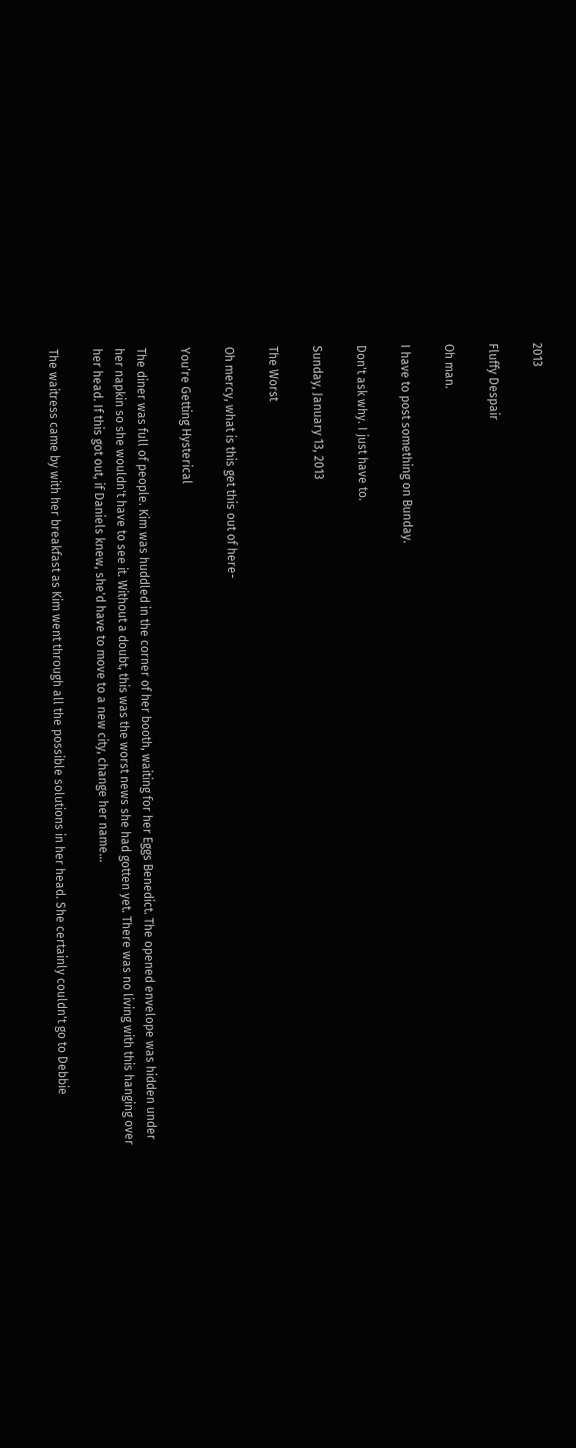2013

Fluffy Despair

Oh man.

I have to post something on Bunday.

Don't ask why. I just have to.

Sunday, January 13, 2013

The Worst

Oh mercy, what is this get this out of here-

You're Getting Hysterical

The diner was full of people. Kim was huddled in the corner of her booth, waiting for her Eggs Benedict. The opened envelope was hidden under her napkin so she wouldn't have to see it. Without a doubt, this was the worst news she had gotten yet. There was no living with this hanging over her head. If this got out, if Daniels knew, she'd have to move to a new city, change her name...

The waitress came by with her breakfast as Kim went through all the possible solutions in her head. She certainly couldn't go to Debbie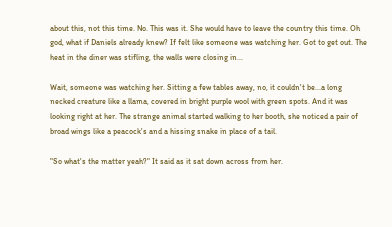about this, not this time. No. This was it. She would have to leave the country this time. Oh god, what if Daniels already knew? If felt like someone was watching her. Got to get out. The heat in the diner was stifling, the walls were closing in...

Wait, someone was watching her. Sitting a few tables away, no, it couldn't be...a long necked creature like a llama, covered in bright purple wool with green spots. And it was looking right at her. The strange animal started walking to her booth, she noticed a pair of broad wings like a peacock's and a hissing snake in place of a tail.

"So what's the matter yeah?" It said as it sat down across from her.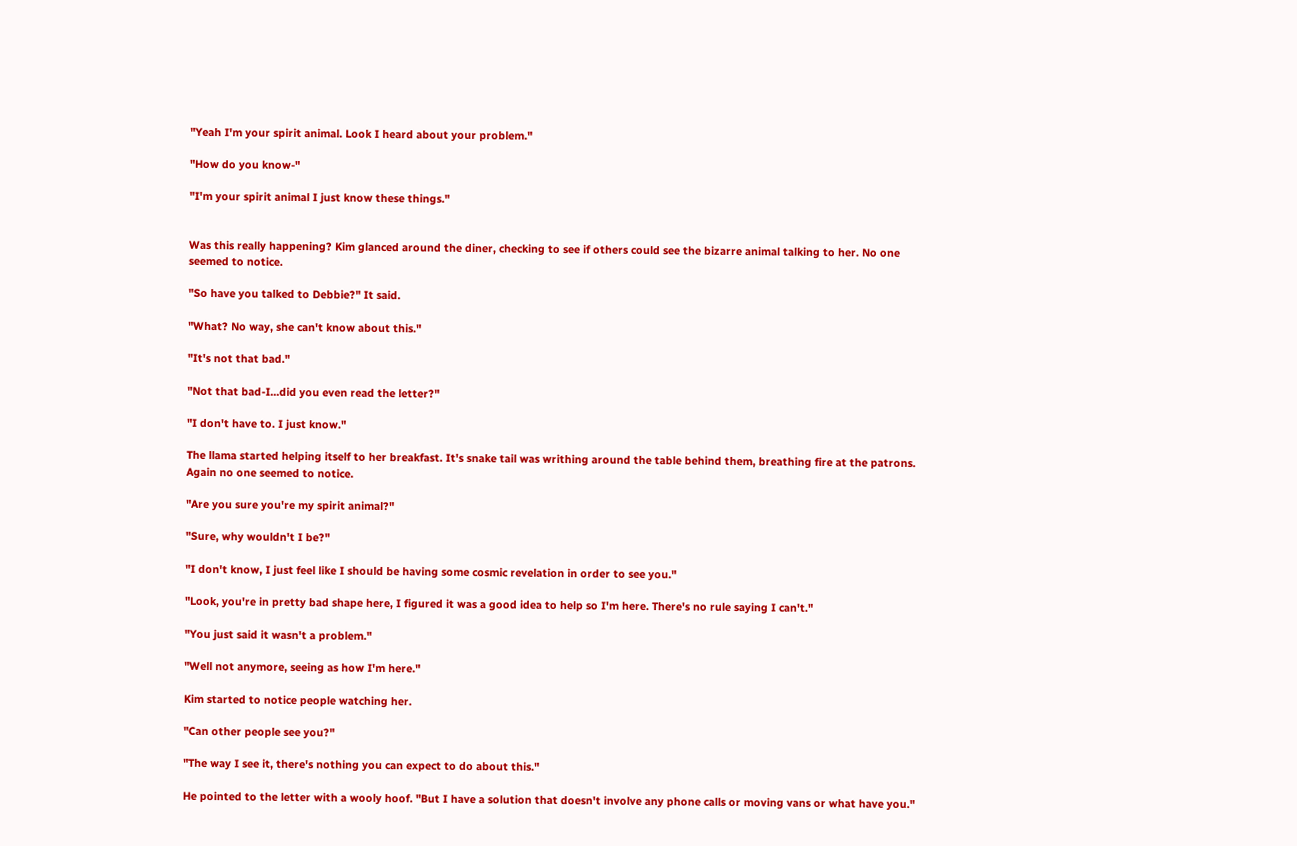"Yeah I'm your spirit animal. Look I heard about your problem."

"How do you know-"

"I'm your spirit animal I just know these things."


Was this really happening? Kim glanced around the diner, checking to see if others could see the bizarre animal talking to her. No one seemed to notice.

"So have you talked to Debbie?" It said.

"What? No way, she can't know about this."

"It's not that bad."

"Not that bad-I...did you even read the letter?"

"I don't have to. I just know."

The llama started helping itself to her breakfast. It's snake tail was writhing around the table behind them, breathing fire at the patrons. Again no one seemed to notice.

"Are you sure you're my spirit animal?"

"Sure, why wouldn't I be?"

"I don't know, I just feel like I should be having some cosmic revelation in order to see you."

"Look, you're in pretty bad shape here, I figured it was a good idea to help so I'm here. There's no rule saying I can't."

"You just said it wasn't a problem."

"Well not anymore, seeing as how I'm here."

Kim started to notice people watching her.

"Can other people see you?"

"The way I see it, there's nothing you can expect to do about this."

He pointed to the letter with a wooly hoof. "But I have a solution that doesn't involve any phone calls or moving vans or what have you."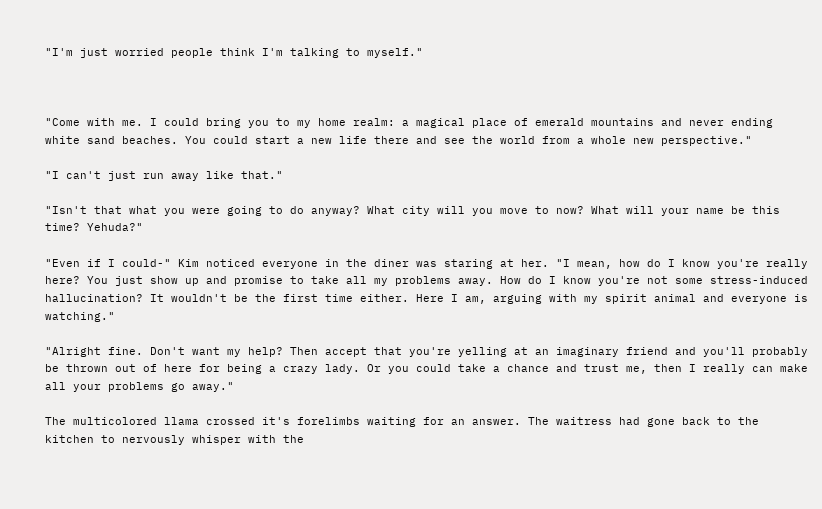"I'm just worried people think I'm talking to myself."



"Come with me. I could bring you to my home realm: a magical place of emerald mountains and never ending white sand beaches. You could start a new life there and see the world from a whole new perspective."

"I can't just run away like that."

"Isn't that what you were going to do anyway? What city will you move to now? What will your name be this time? Yehuda?"

"Even if I could-" Kim noticed everyone in the diner was staring at her. "I mean, how do I know you're really here? You just show up and promise to take all my problems away. How do I know you're not some stress-induced hallucination? It wouldn't be the first time either. Here I am, arguing with my spirit animal and everyone is watching."

"Alright fine. Don't want my help? Then accept that you're yelling at an imaginary friend and you'll probably be thrown out of here for being a crazy lady. Or you could take a chance and trust me, then I really can make all your problems go away."

The multicolored llama crossed it's forelimbs waiting for an answer. The waitress had gone back to the kitchen to nervously whisper with the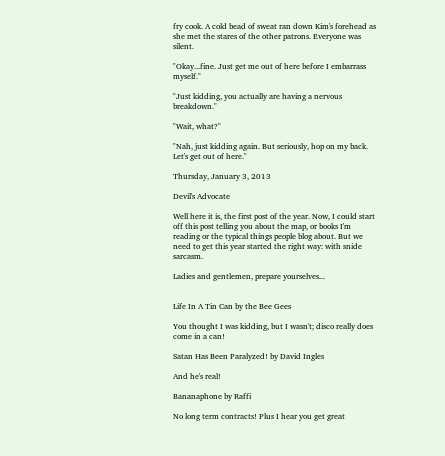fry cook. A cold bead of sweat ran down Kim's forehead as she met the stares of the other patrons. Everyone was silent.

"Okay...fine. Just get me out of here before I embarrass myself."

"Just kidding, you actually are having a nervous breakdown."

"Wait, what?"

"Nah, just kidding again. But seriously, hop on my back. Let's get out of here."

Thursday, January 3, 2013

Devil's Advocate

Well here it is, the first post of the year. Now, I could start off this post telling you about the map, or books I'm reading or the typical things people blog about. But we need to get this year started the right way: with snide sarcasm.

Ladies and gentlemen, prepare yourselves...


Life In A Tin Can by the Bee Gees

You thought I was kidding, but I wasn't; disco really does come in a can!

Satan Has Been Paralyzed! by David Ingles

And he's real!

Bananaphone by Raffi

No long term contracts! Plus I hear you get great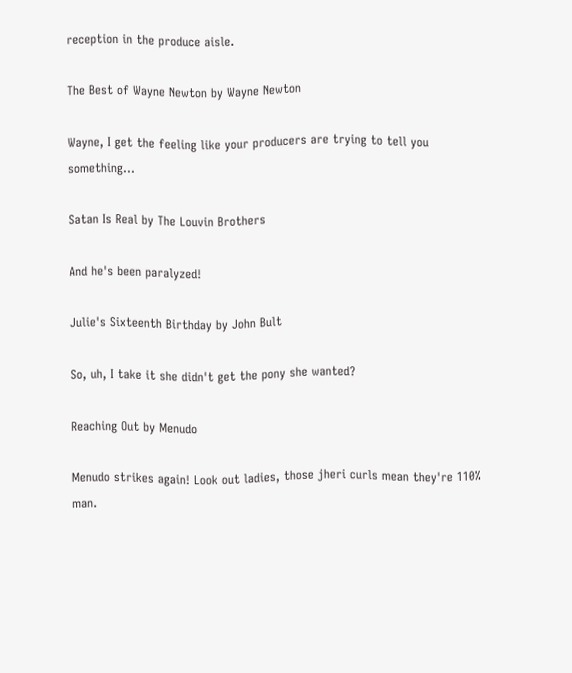reception in the produce aisle.

The Best of Wayne Newton by Wayne Newton

Wayne, I get the feeling like your producers are trying to tell you something...

Satan Is Real by The Louvin Brothers

And he's been paralyzed!

Julie's Sixteenth Birthday by John Bult

So, uh, I take it she didn't get the pony she wanted?

Reaching Out by Menudo

Menudo strikes again! Look out ladies, those jheri curls mean they're 110% man.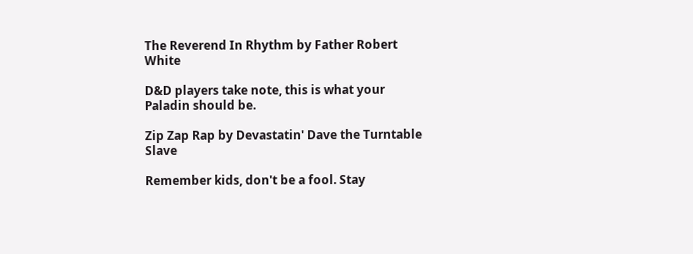The Reverend In Rhythm by Father Robert White

D&D players take note, this is what your Paladin should be.

Zip Zap Rap by Devastatin' Dave the Turntable Slave

Remember kids, don't be a fool. Stay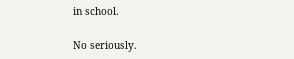in school.

No seriously.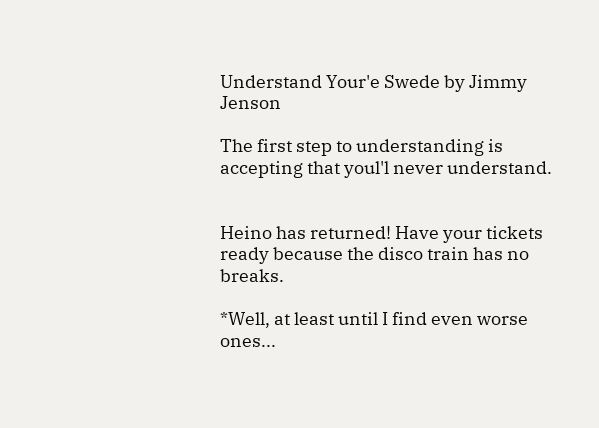Understand Your'e Swede by Jimmy Jenson

The first step to understanding is accepting that youl'l never understand.


Heino has returned! Have your tickets ready because the disco train has no breaks.

*Well, at least until I find even worse ones...